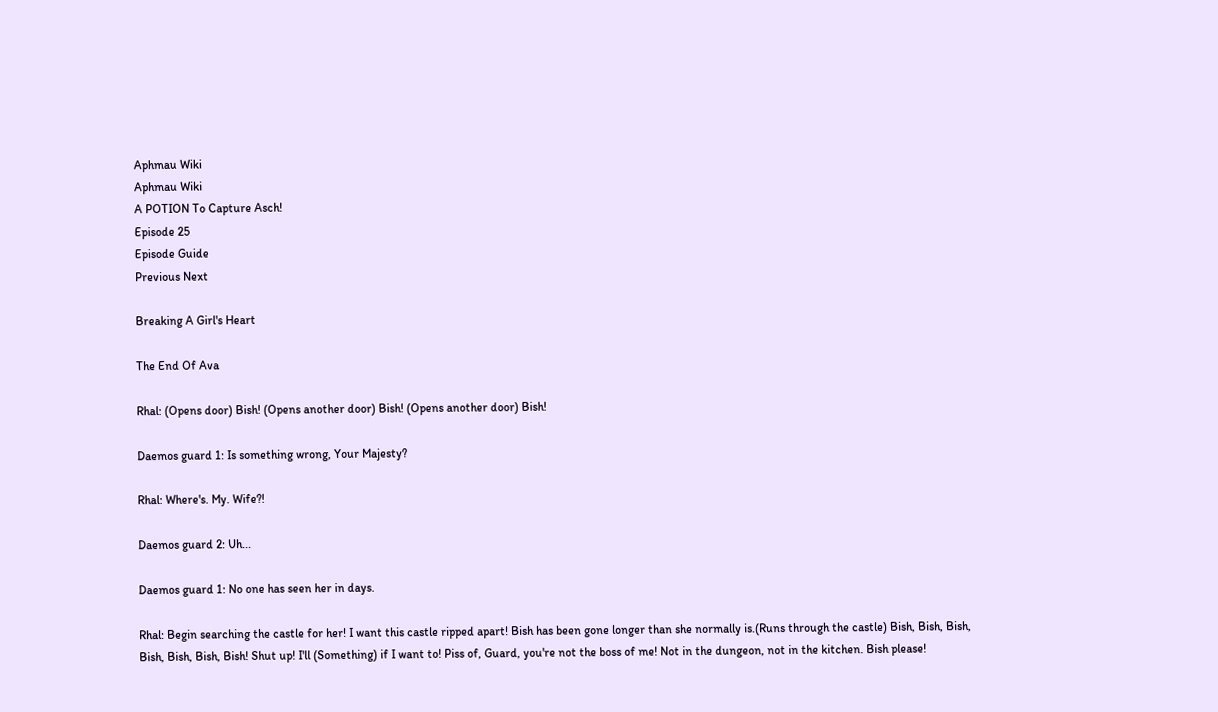Aphmau Wiki
Aphmau Wiki
A POTION To Capture Asch!
Episode 25
Episode Guide
Previous Next

Breaking A Girl's Heart

The End Of Ava

Rhal: (Opens door) Bish! (Opens another door) Bish! (Opens another door) Bish!

Daemos guard 1: Is something wrong, Your Majesty?

Rhal: Where's. My. Wife?!

Daemos guard 2: Uh...

Daemos guard 1: No one has seen her in days.

Rhal: Begin searching the castle for her! I want this castle ripped apart! Bish has been gone longer than she normally is.(Runs through the castle) Bish, Bish, Bish, Bish, Bish, Bish, Bish! Shut up! I'll (Something) if I want to! Piss of, Guard, you're not the boss of me! Not in the dungeon, not in the kitchen. Bish please!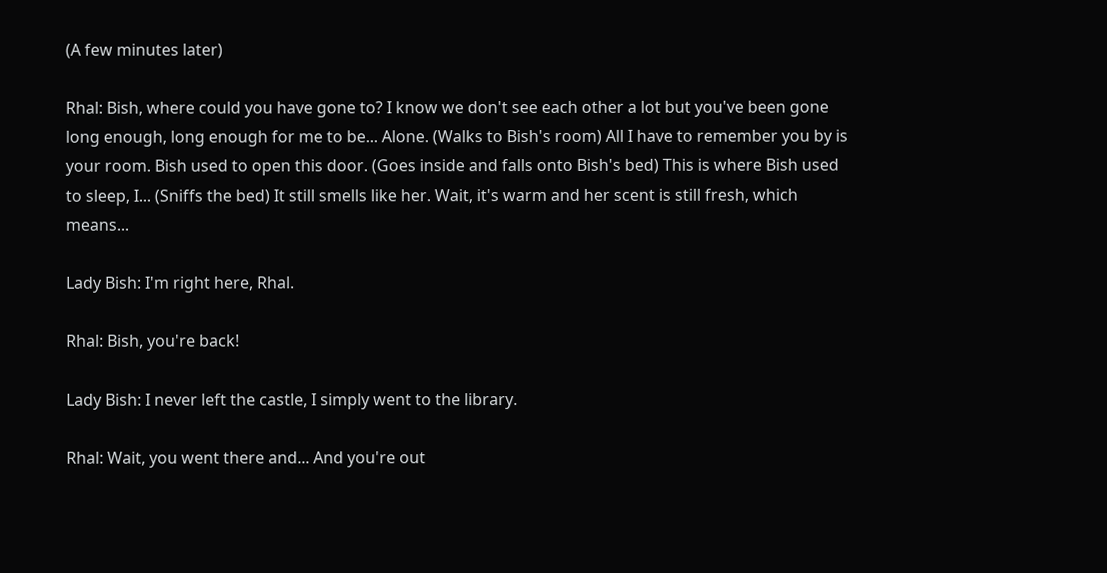(A few minutes later)

Rhal: Bish, where could you have gone to? I know we don't see each other a lot but you've been gone long enough, long enough for me to be... Alone. (Walks to Bish's room) All I have to remember you by is your room. Bish used to open this door. (Goes inside and falls onto Bish's bed) This is where Bish used to sleep, I... (Sniffs the bed) It still smells like her. Wait, it's warm and her scent is still fresh, which means...

Lady Bish: I'm right here, Rhal.

Rhal: Bish, you're back!

Lady Bish: I never left the castle, I simply went to the library.

Rhal: Wait, you went there and... And you're out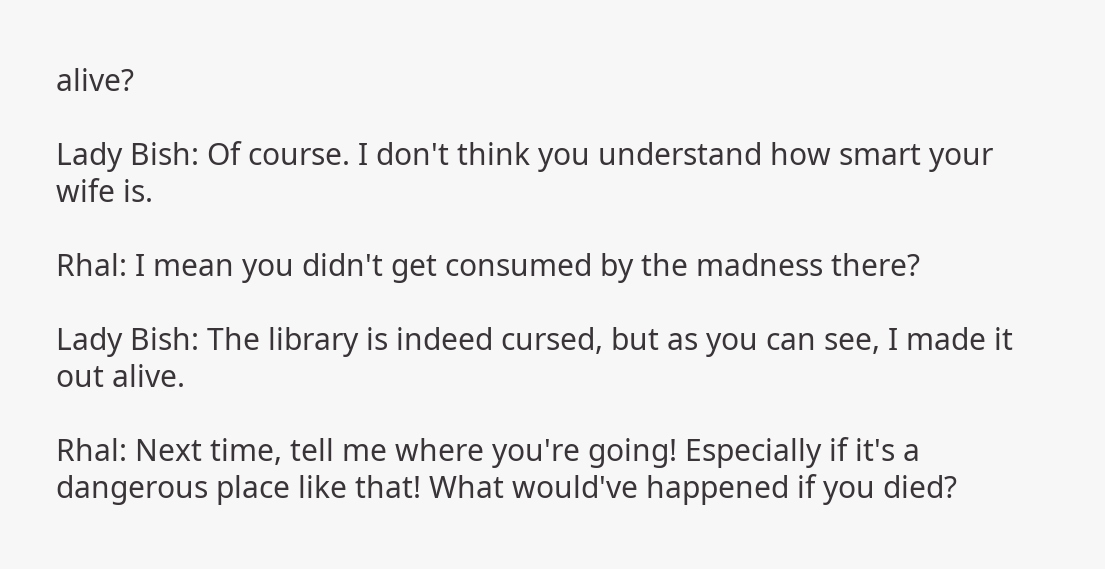alive?

Lady Bish: Of course. I don't think you understand how smart your wife is.

Rhal: I mean you didn't get consumed by the madness there?

Lady Bish: The library is indeed cursed, but as you can see, I made it out alive.

Rhal: Next time, tell me where you're going! Especially if it's a dangerous place like that! What would've happened if you died?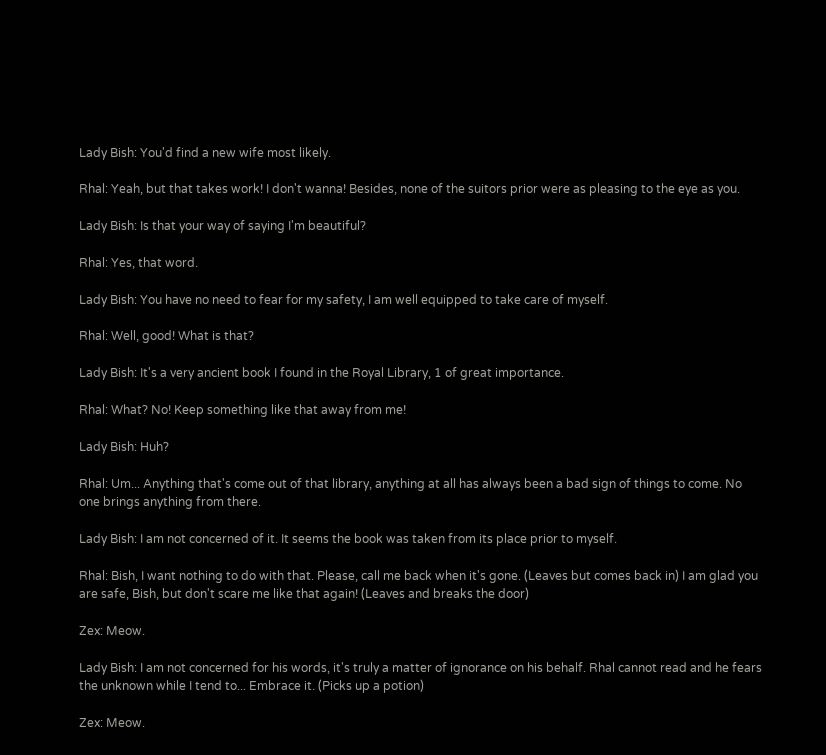Lady Bish: You'd find a new wife most likely.

Rhal: Yeah, but that takes work! I don't wanna! Besides, none of the suitors prior were as pleasing to the eye as you.

Lady Bish: Is that your way of saying I'm beautiful?

Rhal: Yes, that word.

Lady Bish: You have no need to fear for my safety, I am well equipped to take care of myself.

Rhal: Well, good! What is that?

Lady Bish: It's a very ancient book I found in the Royal Library, 1 of great importance.

Rhal: What? No! Keep something like that away from me!

Lady Bish: Huh?

Rhal: Um... Anything that's come out of that library, anything at all has always been a bad sign of things to come. No one brings anything from there.

Lady Bish: I am not concerned of it. It seems the book was taken from its place prior to myself.

Rhal: Bish, I want nothing to do with that. Please, call me back when it's gone. (Leaves but comes back in) I am glad you are safe, Bish, but don't scare me like that again! (Leaves and breaks the door)

Zex: Meow.

Lady Bish: I am not concerned for his words, it's truly a matter of ignorance on his behalf. Rhal cannot read and he fears the unknown while I tend to... Embrace it. (Picks up a potion)

Zex: Meow.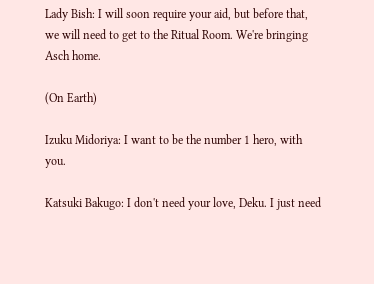Lady Bish: I will soon require your aid, but before that, we will need to get to the Ritual Room. We're bringing Asch home.

(On Earth)

Izuku Midoriya: I want to be the number 1 hero, with you.

Katsuki Bakugo: I don't need your love, Deku. I just need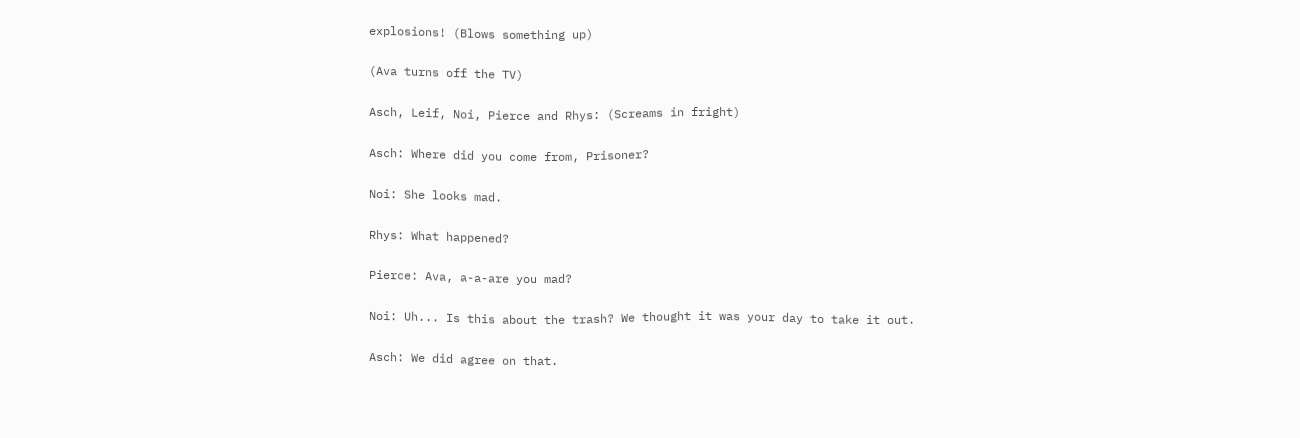explosions! (Blows something up)

(Ava turns off the TV)

Asch, Leif, Noi, Pierce and Rhys: (Screams in fright)

Asch: Where did you come from, Prisoner?

Noi: She looks mad.

Rhys: What happened?

Pierce: Ava, a-a-are you mad?

Noi: Uh... Is this about the trash? We thought it was your day to take it out.

Asch: We did agree on that.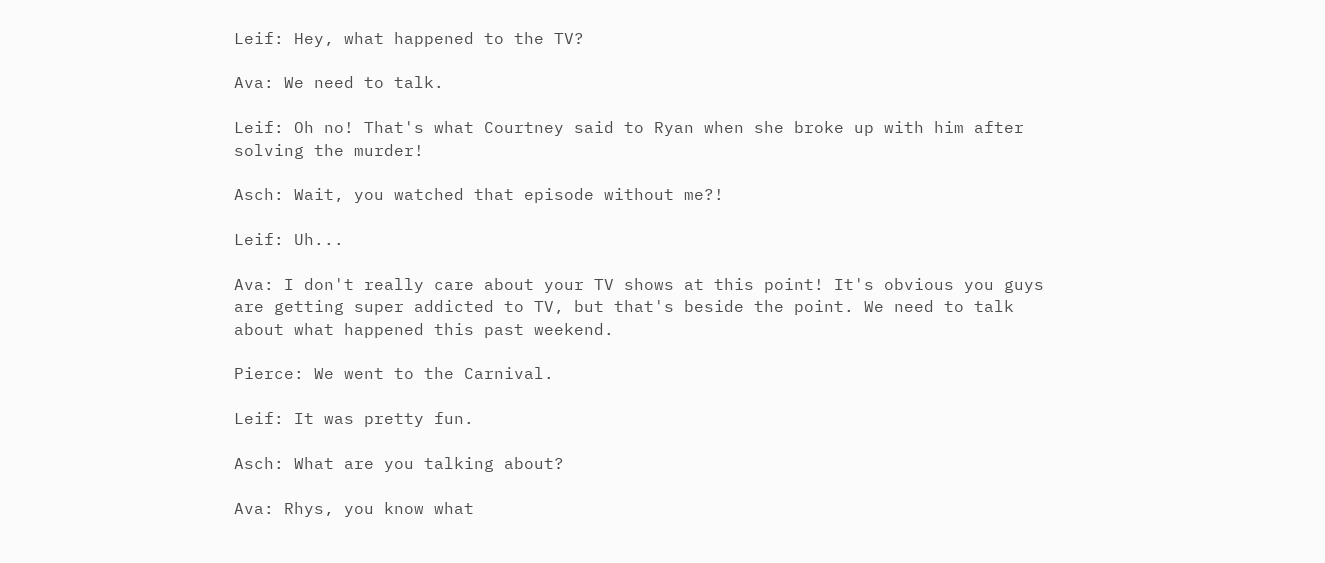Leif: Hey, what happened to the TV?

Ava: We need to talk.

Leif: Oh no! That's what Courtney said to Ryan when she broke up with him after solving the murder!

Asch: Wait, you watched that episode without me?!

Leif: Uh...

Ava: I don't really care about your TV shows at this point! It's obvious you guys are getting super addicted to TV, but that's beside the point. We need to talk about what happened this past weekend.

Pierce: We went to the Carnival.

Leif: It was pretty fun.

Asch: What are you talking about?

Ava: Rhys, you know what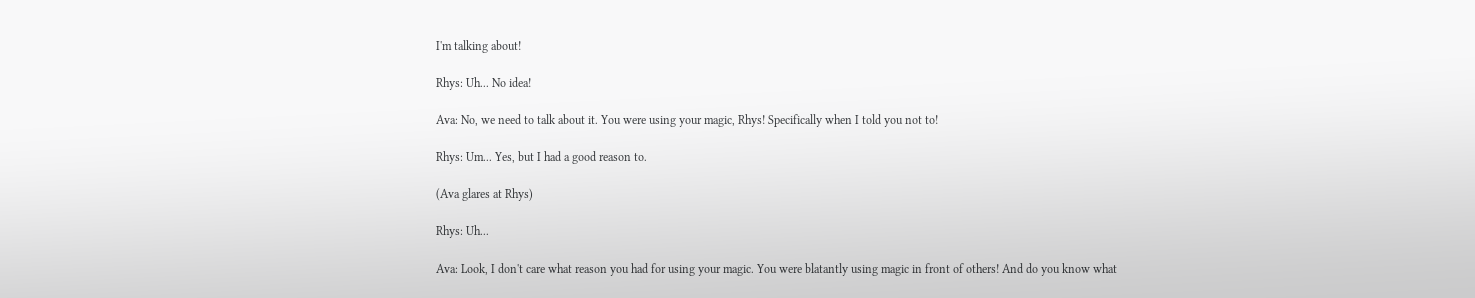I'm talking about!

Rhys: Uh... No idea!

Ava: No, we need to talk about it. You were using your magic, Rhys! Specifically when I told you not to!

Rhys: Um... Yes, but I had a good reason to.

(Ava glares at Rhys)

Rhys: Uh...

Ava: Look, I don't care what reason you had for using your magic. You were blatantly using magic in front of others! And do you know what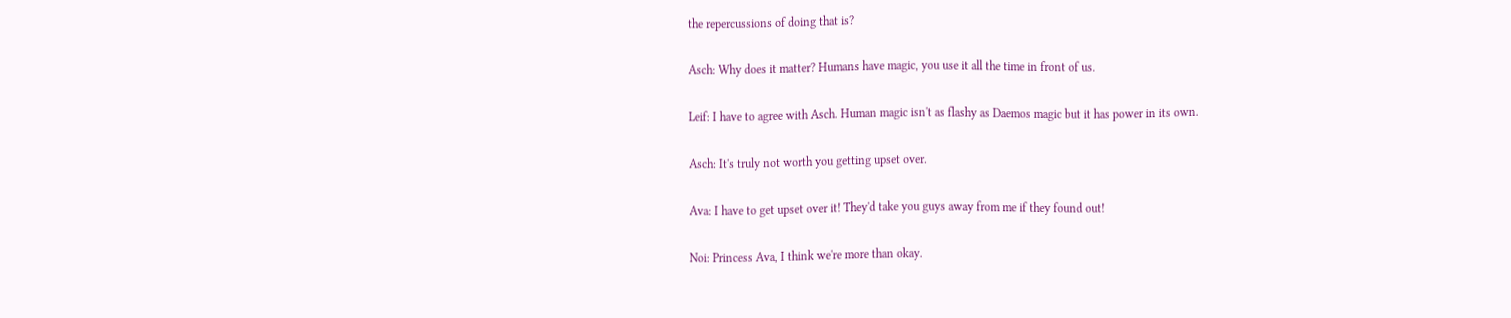the repercussions of doing that is?

Asch: Why does it matter? Humans have magic, you use it all the time in front of us.

Leif: I have to agree with Asch. Human magic isn't as flashy as Daemos magic but it has power in its own.

Asch: It's truly not worth you getting upset over.

Ava: I have to get upset over it! They'd take you guys away from me if they found out!

Noi: Princess Ava, I think we're more than okay.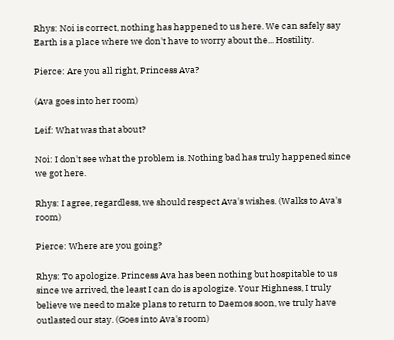Rhys: Noi is correct, nothing has happened to us here. We can safely say Earth is a place where we don't have to worry about the... Hostility.

Pierce: Are you all right, Princess Ava?

(Ava goes into her room)

Leif: What was that about?

Noi: I don't see what the problem is. Nothing bad has truly happened since we got here.

Rhys: I agree, regardless, we should respect Ava's wishes. (Walks to Ava's room)

Pierce: Where are you going?

Rhys: To apologize. Princess Ava has been nothing but hospitable to us since we arrived, the least I can do is apologize. Your Highness, I truly believe we need to make plans to return to Daemos soon, we truly have outlasted our stay. (Goes into Ava's room)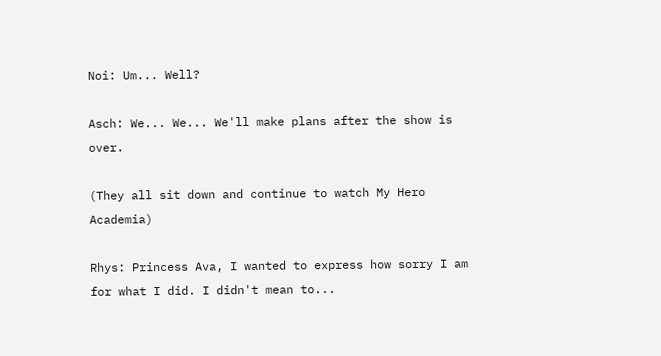Noi: Um... Well?

Asch: We... We... We'll make plans after the show is over.

(They all sit down and continue to watch My Hero Academia)

Rhys: Princess Ava, I wanted to express how sorry I am for what I did. I didn't mean to...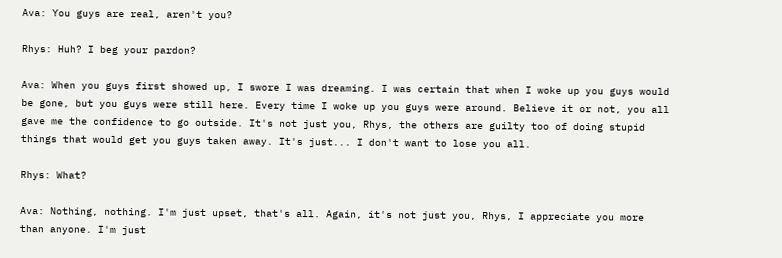Ava: You guys are real, aren't you?

Rhys: Huh? I beg your pardon?

Ava: When you guys first showed up, I swore I was dreaming. I was certain that when I woke up you guys would be gone, but you guys were still here. Every time I woke up you guys were around. Believe it or not, you all gave me the confidence to go outside. It's not just you, Rhys, the others are guilty too of doing stupid things that would get you guys taken away. It's just... I don't want to lose you all.

Rhys: What?

Ava: Nothing, nothing. I'm just upset, that's all. Again, it's not just you, Rhys, I appreciate you more than anyone. I'm just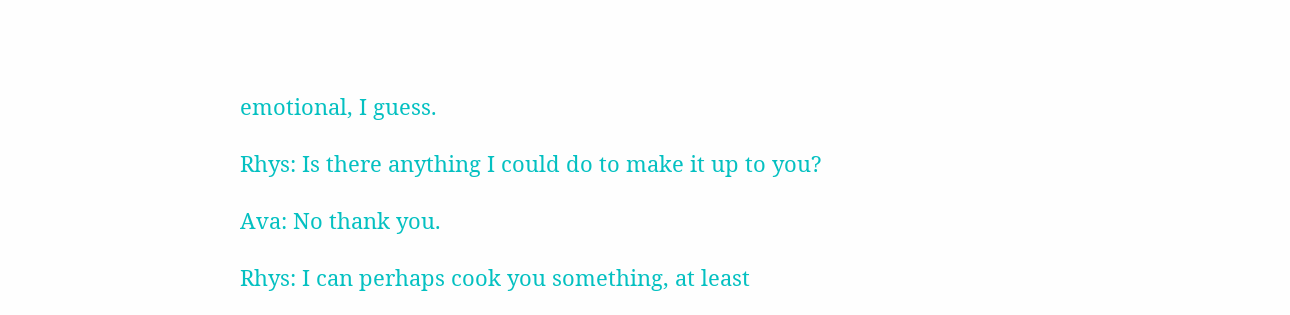emotional, I guess.

Rhys: Is there anything I could do to make it up to you?

Ava: No thank you.

Rhys: I can perhaps cook you something, at least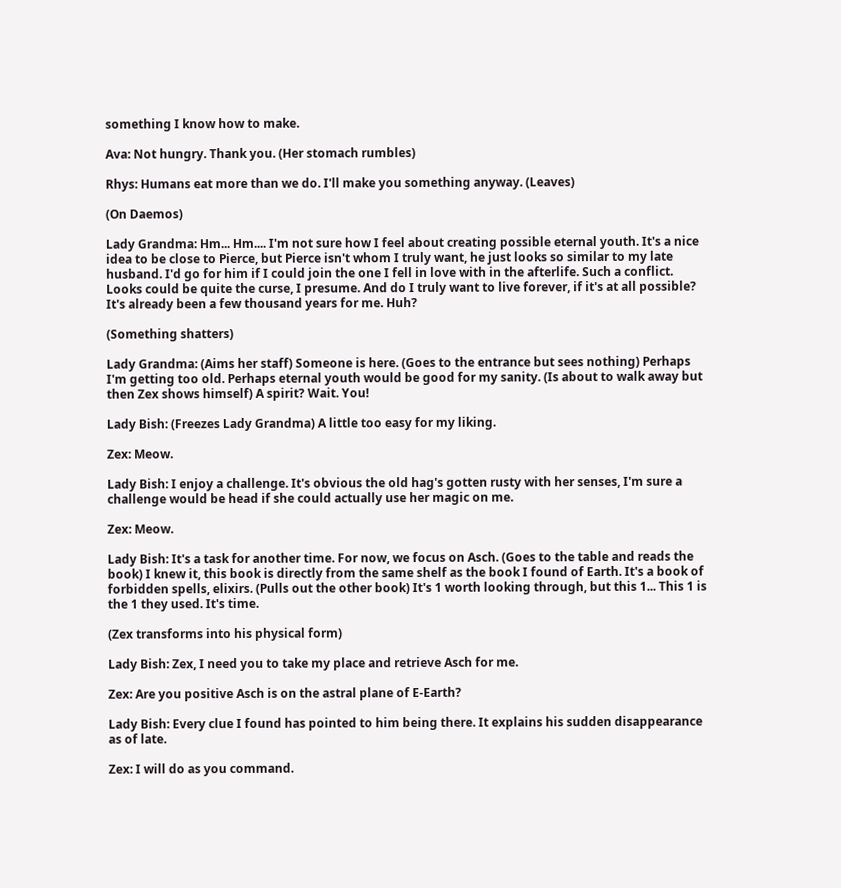something I know how to make.

Ava: Not hungry. Thank you. (Her stomach rumbles)

Rhys: Humans eat more than we do. I'll make you something anyway. (Leaves)

(On Daemos)

Lady Grandma: Hm... Hm.... I'm not sure how I feel about creating possible eternal youth. It's a nice idea to be close to Pierce, but Pierce isn't whom I truly want, he just looks so similar to my late husband. I'd go for him if I could join the one I fell in love with in the afterlife. Such a conflict. Looks could be quite the curse, I presume. And do I truly want to live forever, if it's at all possible? It's already been a few thousand years for me. Huh?

(Something shatters)

Lady Grandma: (Aims her staff) Someone is here. (Goes to the entrance but sees nothing) Perhaps I'm getting too old. Perhaps eternal youth would be good for my sanity. (Is about to walk away but then Zex shows himself) A spirit? Wait. You!

Lady Bish: (Freezes Lady Grandma) A little too easy for my liking.

Zex: Meow.

Lady Bish: I enjoy a challenge. It's obvious the old hag's gotten rusty with her senses, I'm sure a challenge would be head if she could actually use her magic on me.

Zex: Meow.

Lady Bish: It's a task for another time. For now, we focus on Asch. (Goes to the table and reads the book) I knew it, this book is directly from the same shelf as the book I found of Earth. It's a book of forbidden spells, elixirs. (Pulls out the other book) It's 1 worth looking through, but this 1... This 1 is the 1 they used. It's time.

(Zex transforms into his physical form)

Lady Bish: Zex, I need you to take my place and retrieve Asch for me.

Zex: Are you positive Asch is on the astral plane of E-Earth?

Lady Bish: Every clue I found has pointed to him being there. It explains his sudden disappearance as of late.

Zex: I will do as you command.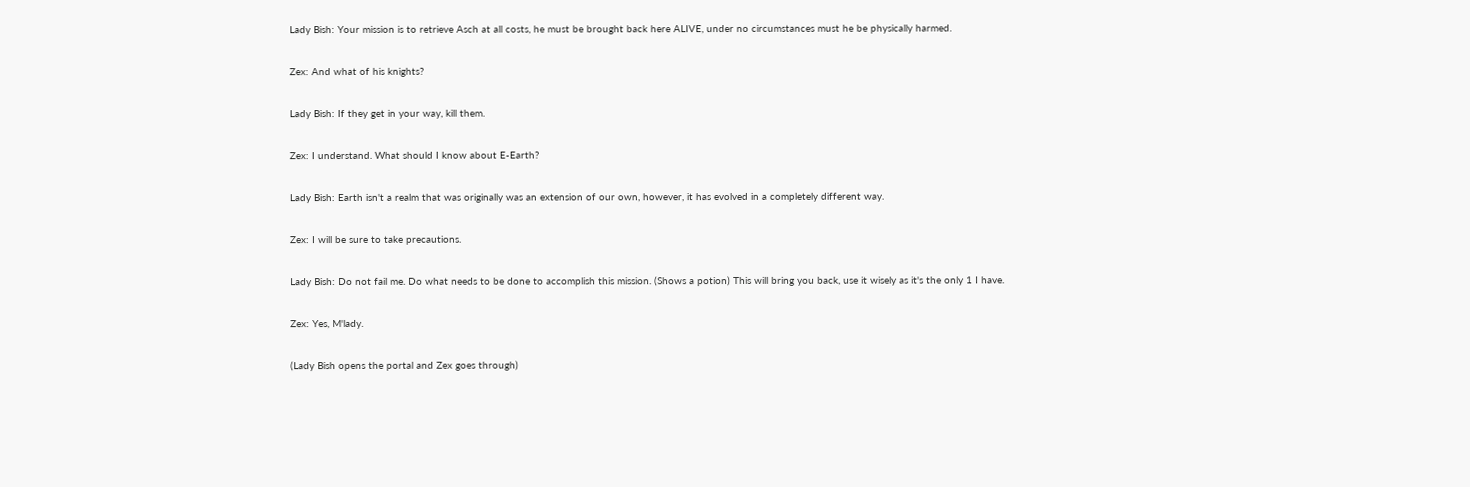Lady Bish: Your mission is to retrieve Asch at all costs, he must be brought back here ALIVE, under no circumstances must he be physically harmed.

Zex: And what of his knights?

Lady Bish: If they get in your way, kill them.

Zex: I understand. What should I know about E-Earth?

Lady Bish: Earth isn't a realm that was originally was an extension of our own, however, it has evolved in a completely different way.

Zex: I will be sure to take precautions.

Lady Bish: Do not fail me. Do what needs to be done to accomplish this mission. (Shows a potion) This will bring you back, use it wisely as it's the only 1 I have.

Zex: Yes, M'lady.

(Lady Bish opens the portal and Zex goes through)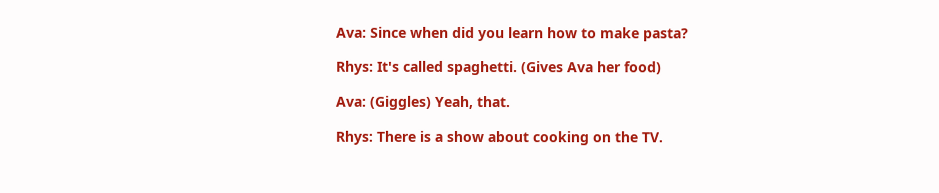Ava: Since when did you learn how to make pasta?

Rhys: It's called spaghetti. (Gives Ava her food)

Ava: (Giggles) Yeah, that.

Rhys: There is a show about cooking on the TV.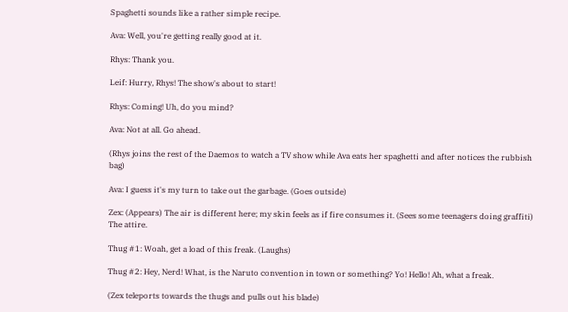Spaghetti sounds like a rather simple recipe.

Ava: Well, you're getting really good at it.

Rhys: Thank you.

Leif: Hurry, Rhys! The show's about to start!

Rhys: Coming! Uh, do you mind?

Ava: Not at all. Go ahead.

(Rhys joins the rest of the Daemos to watch a TV show while Ava eats her spaghetti and after notices the rubbish bag)

Ava: I guess it's my turn to take out the garbage. (Goes outside)

Zex: (Appears) The air is different here; my skin feels as if fire consumes it. (Sees some teenagers doing graffiti) The attire.

Thug #1: Woah, get a load of this freak. (Laughs)

Thug #2: Hey, Nerd! What, is the Naruto convention in town or something? Yo! Hello! Ah, what a freak.

(Zex teleports towards the thugs and pulls out his blade)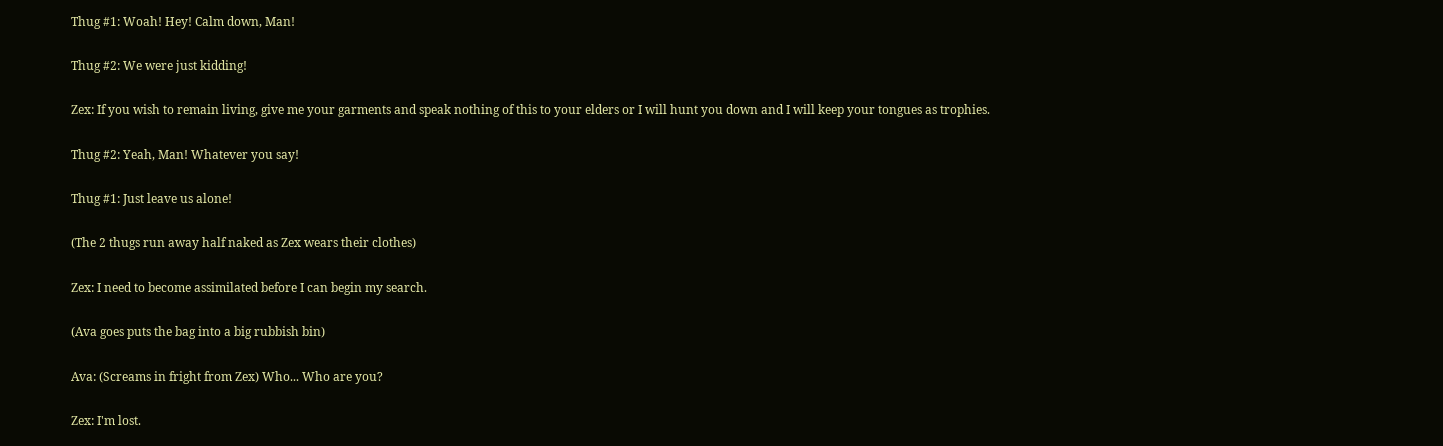Thug #1: Woah! Hey! Calm down, Man!

Thug #2: We were just kidding!

Zex: If you wish to remain living, give me your garments and speak nothing of this to your elders or I will hunt you down and I will keep your tongues as trophies.

Thug #2: Yeah, Man! Whatever you say!

Thug #1: Just leave us alone!

(The 2 thugs run away half naked as Zex wears their clothes)

Zex: I need to become assimilated before I can begin my search.

(Ava goes puts the bag into a big rubbish bin)

Ava: (Screams in fright from Zex) Who... Who are you?

Zex: I'm lost.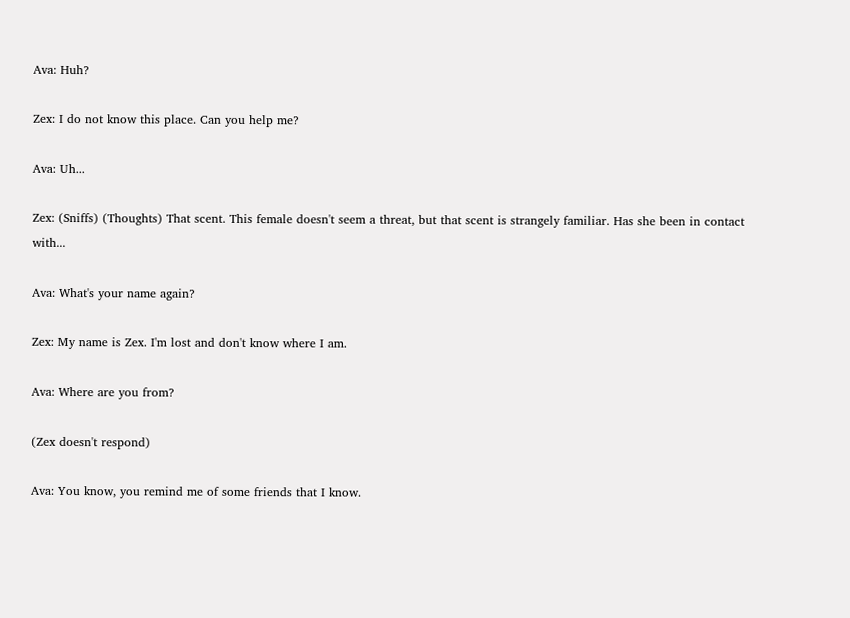Ava: Huh?

Zex: I do not know this place. Can you help me?

Ava: Uh...

Zex: (Sniffs) (Thoughts) That scent. This female doesn't seem a threat, but that scent is strangely familiar. Has she been in contact with...

Ava: What's your name again?

Zex: My name is Zex. I'm lost and don't know where I am.

Ava: Where are you from?

(Zex doesn't respond)

Ava: You know, you remind me of some friends that I know.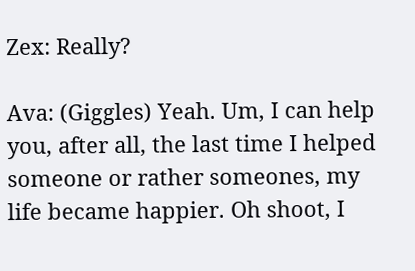Zex: Really?

Ava: (Giggles) Yeah. Um, I can help you, after all, the last time I helped someone or rather someones, my life became happier. Oh shoot, I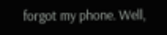forgot my phone. Well,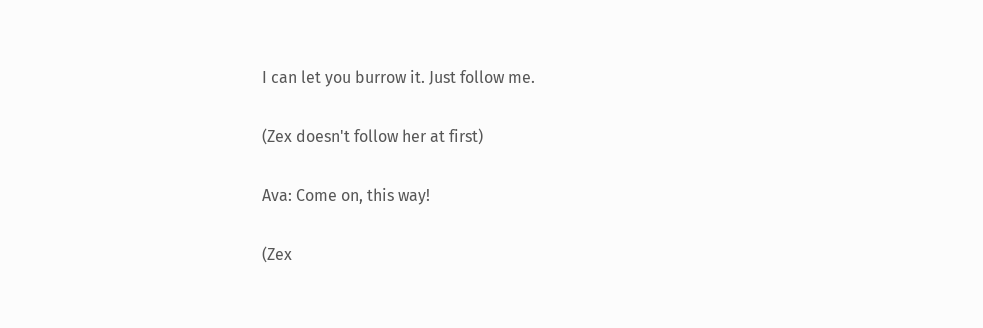I can let you burrow it. Just follow me.

(Zex doesn't follow her at first)

Ava: Come on, this way!

(Zex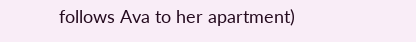follows Ava to her apartment)